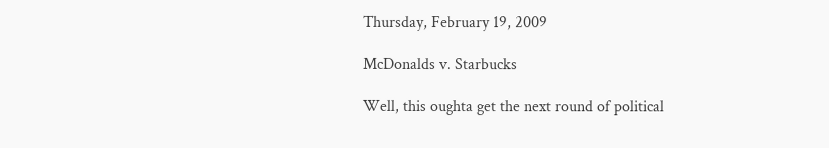Thursday, February 19, 2009

McDonalds v. Starbucks

Well, this oughta get the next round of political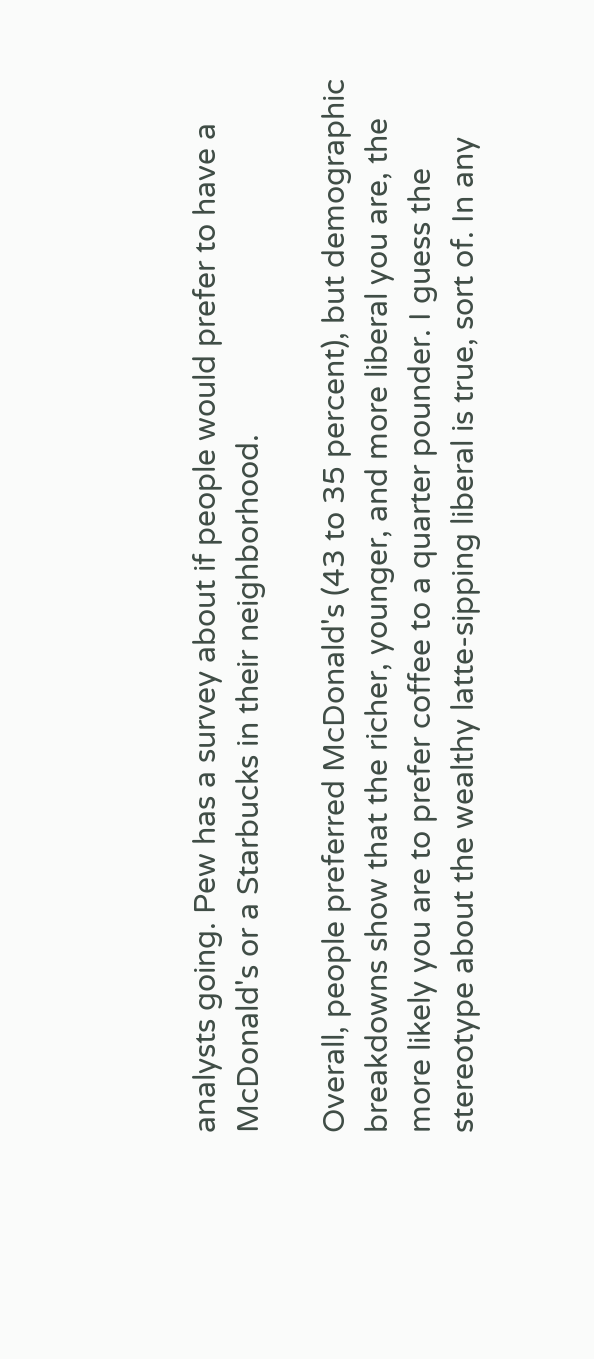analysts going. Pew has a survey about if people would prefer to have a McDonald's or a Starbucks in their neighborhood.

Overall, people preferred McDonald's (43 to 35 percent), but demographic breakdowns show that the richer, younger, and more liberal you are, the more likely you are to prefer coffee to a quarter pounder. I guess the stereotype about the wealthy latte-sipping liberal is true, sort of. In any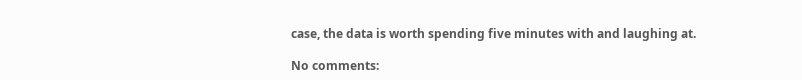case, the data is worth spending five minutes with and laughing at.

No comments: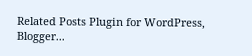Related Posts Plugin for WordPress, Blogger...